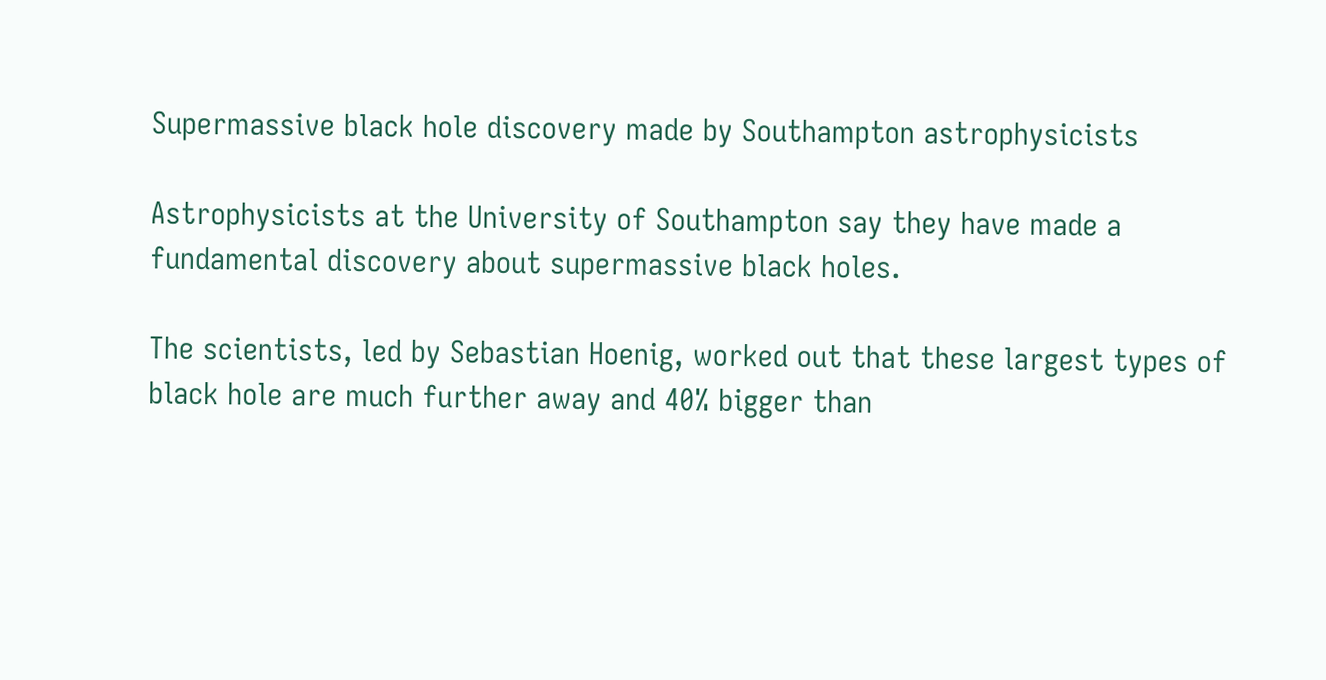Supermassive black hole discovery made by Southampton astrophysicists

Astrophysicists at the University of Southampton say they have made a fundamental discovery about supermassive black holes.

The scientists, led by Sebastian Hoenig, worked out that these largest types of black hole are much further away and 40% bigger than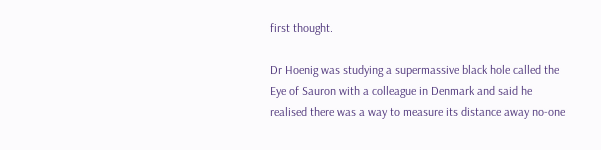first thought.

Dr Hoenig was studying a supermassive black hole called the Eye of Sauron with a colleague in Denmark and said he realised there was a way to measure its distance away no-one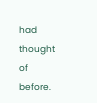had thought of before.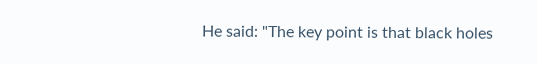He said: "The key point is that black holes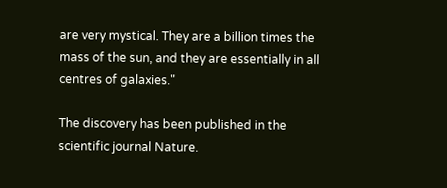are very mystical. They are a billion times the mass of the sun, and they are essentially in all centres of galaxies."

The discovery has been published in the scientific journal Nature.